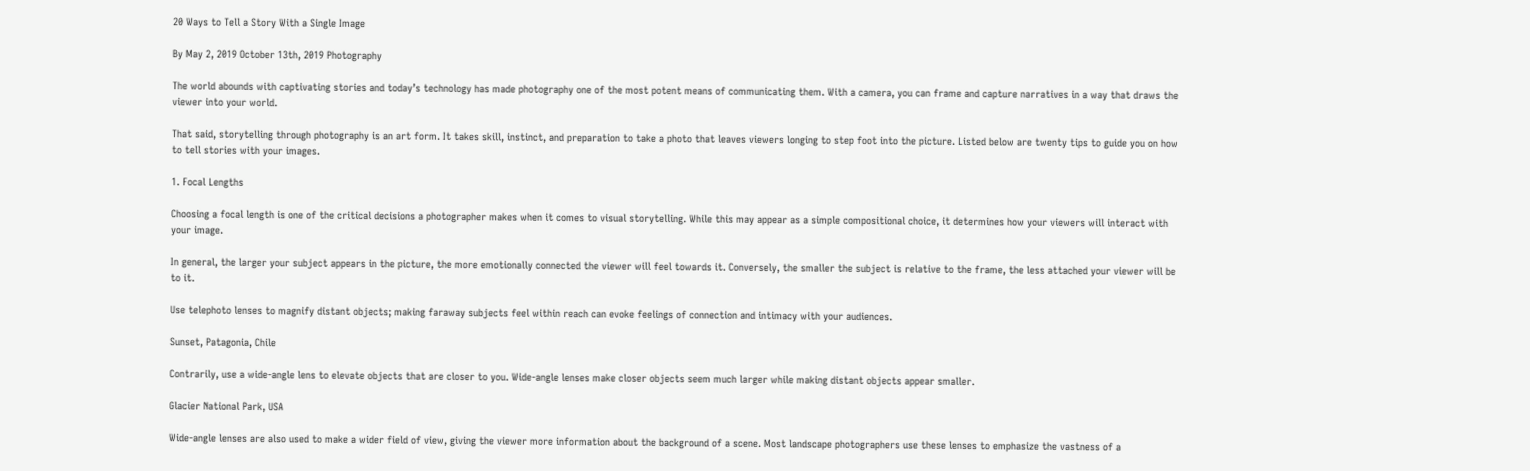20 Ways to Tell a Story With a Single Image

By May 2, 2019 October 13th, 2019 Photography

The world abounds with captivating stories and today’s technology has made photography one of the most potent means of communicating them. With a camera, you can frame and capture narratives in a way that draws the viewer into your world.

That said, storytelling through photography is an art form. It takes skill, instinct, and preparation to take a photo that leaves viewers longing to step foot into the picture. Listed below are twenty tips to guide you on how to tell stories with your images.

1. Focal Lengths

Choosing a focal length is one of the critical decisions a photographer makes when it comes to visual storytelling. While this may appear as a simple compositional choice, it determines how your viewers will interact with your image.

In general, the larger your subject appears in the picture, the more emotionally connected the viewer will feel towards it. Conversely, the smaller the subject is relative to the frame, the less attached your viewer will be to it.

Use telephoto lenses to magnify distant objects; making faraway subjects feel within reach can evoke feelings of connection and intimacy with your audiences.

Sunset, Patagonia, Chile

Contrarily, use a wide-angle lens to elevate objects that are closer to you. Wide-angle lenses make closer objects seem much larger while making distant objects appear smaller.

Glacier National Park, USA

Wide-angle lenses are also used to make a wider field of view, giving the viewer more information about the background of a scene. Most landscape photographers use these lenses to emphasize the vastness of a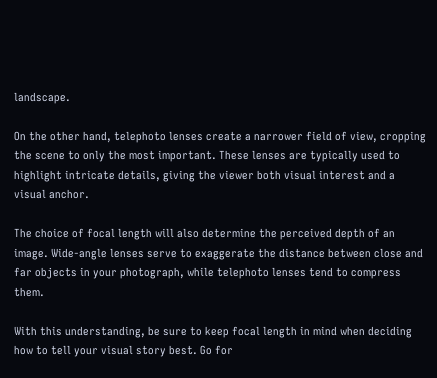landscape.

On the other hand, telephoto lenses create a narrower field of view, cropping the scene to only the most important. These lenses are typically used to highlight intricate details, giving the viewer both visual interest and a visual anchor.

The choice of focal length will also determine the perceived depth of an image. Wide-angle lenses serve to exaggerate the distance between close and far objects in your photograph, while telephoto lenses tend to compress them.

With this understanding, be sure to keep focal length in mind when deciding how to tell your visual story best. Go for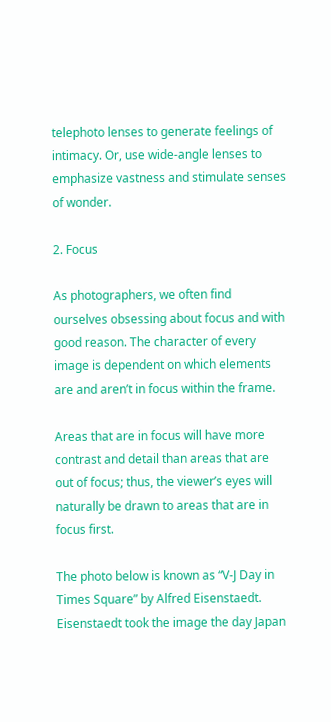telephoto lenses to generate feelings of intimacy. Or, use wide-angle lenses to emphasize vastness and stimulate senses of wonder.

2. Focus

As photographers, we often find ourselves obsessing about focus and with good reason. The character of every image is dependent on which elements are and aren’t in focus within the frame.

Areas that are in focus will have more contrast and detail than areas that are out of focus; thus, the viewer’s eyes will naturally be drawn to areas that are in focus first.

The photo below is known as “V-J Day in Times Square” by Alfred Eisenstaedt. Eisenstaedt took the image the day Japan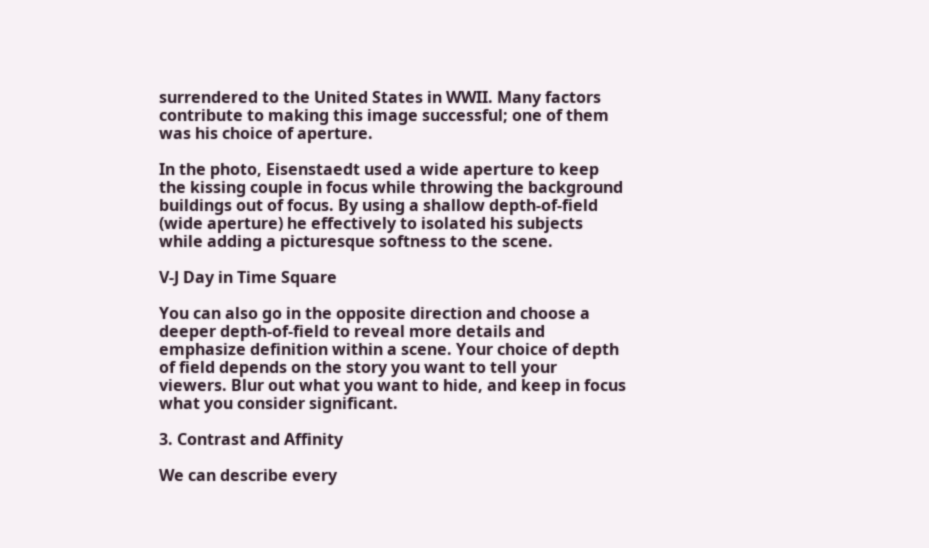surrendered to the United States in WWII. Many factors contribute to making this image successful; one of them was his choice of aperture.

In the photo, Eisenstaedt used a wide aperture to keep the kissing couple in focus while throwing the background buildings out of focus. By using a shallow depth-of-field (wide aperture) he effectively to isolated his subjects while adding a picturesque softness to the scene.

V-J Day in Time Square

You can also go in the opposite direction and choose a deeper depth-of-field to reveal more details and emphasize definition within a scene. Your choice of depth of field depends on the story you want to tell your viewers. Blur out what you want to hide, and keep in focus what you consider significant.

3. Contrast and Affinity

We can describe every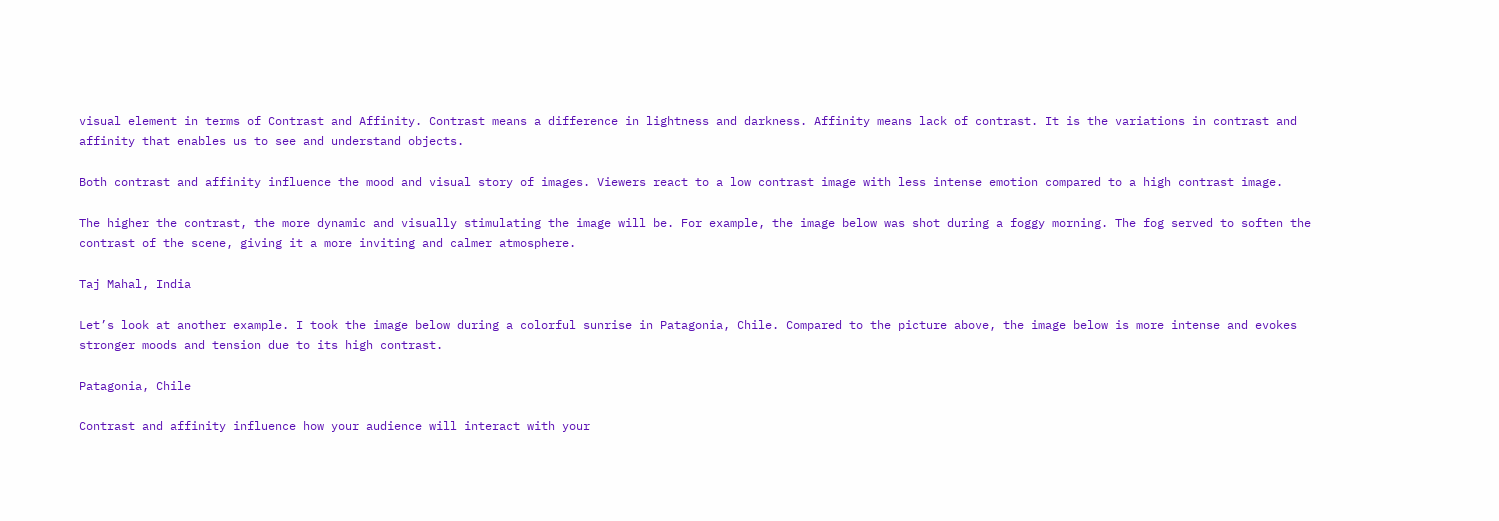visual element in terms of Contrast and Affinity. Contrast means a difference in lightness and darkness. Affinity means lack of contrast. It is the variations in contrast and affinity that enables us to see and understand objects.

Both contrast and affinity influence the mood and visual story of images. Viewers react to a low contrast image with less intense emotion compared to a high contrast image.

The higher the contrast, the more dynamic and visually stimulating the image will be. For example, the image below was shot during a foggy morning. The fog served to soften the contrast of the scene, giving it a more inviting and calmer atmosphere.

Taj Mahal, India

Let’s look at another example. I took the image below during a colorful sunrise in Patagonia, Chile. Compared to the picture above, the image below is more intense and evokes stronger moods and tension due to its high contrast.

Patagonia, Chile

Contrast and affinity influence how your audience will interact with your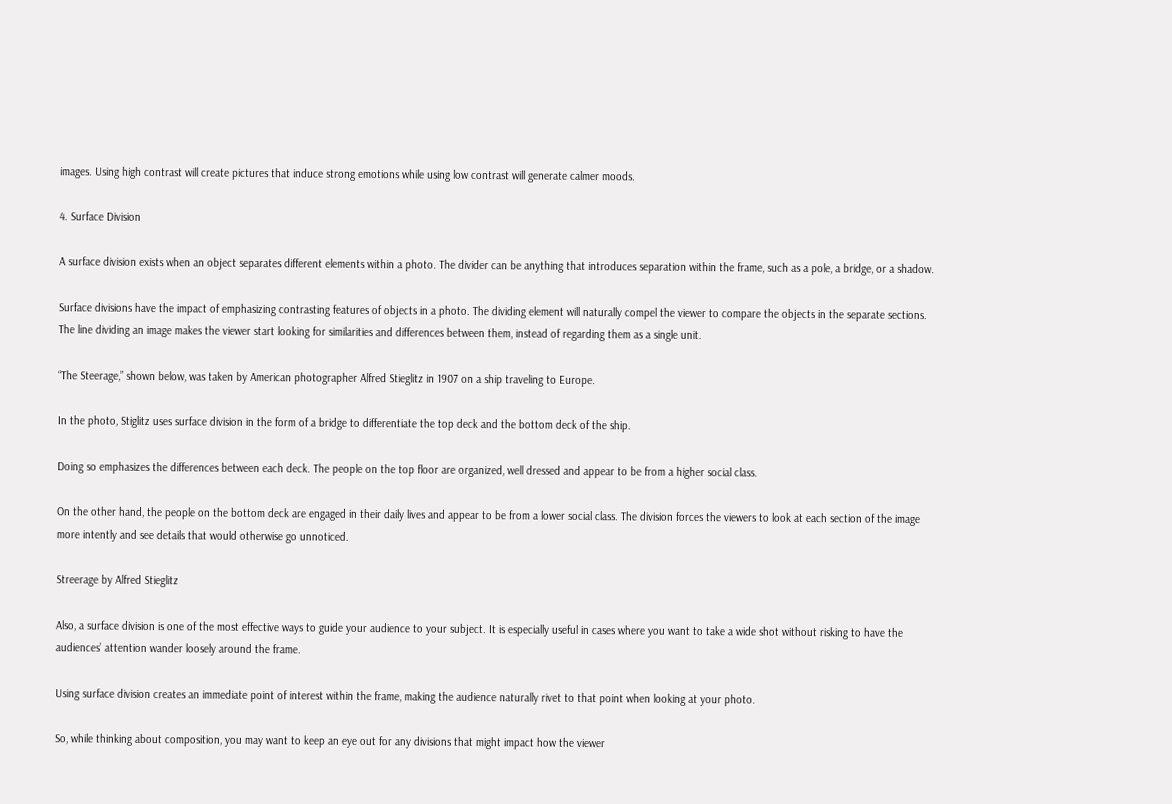images. Using high contrast will create pictures that induce strong emotions while using low contrast will generate calmer moods.

4. Surface Division

A surface division exists when an object separates different elements within a photo. The divider can be anything that introduces separation within the frame, such as a pole, a bridge, or a shadow.

Surface divisions have the impact of emphasizing contrasting features of objects in a photo. The dividing element will naturally compel the viewer to compare the objects in the separate sections. The line dividing an image makes the viewer start looking for similarities and differences between them, instead of regarding them as a single unit.

“The Steerage,” shown below, was taken by American photographer Alfred Stieglitz in 1907 on a ship traveling to Europe.

In the photo, Stiglitz uses surface division in the form of a bridge to differentiate the top deck and the bottom deck of the ship.

Doing so emphasizes the differences between each deck. The people on the top floor are organized, well dressed and appear to be from a higher social class.

On the other hand, the people on the bottom deck are engaged in their daily lives and appear to be from a lower social class. The division forces the viewers to look at each section of the image more intently and see details that would otherwise go unnoticed.

Streerage by Alfred Stieglitz

Also, a surface division is one of the most effective ways to guide your audience to your subject. It is especially useful in cases where you want to take a wide shot without risking to have the audiences’ attention wander loosely around the frame.

Using surface division creates an immediate point of interest within the frame, making the audience naturally rivet to that point when looking at your photo.

So, while thinking about composition, you may want to keep an eye out for any divisions that might impact how the viewer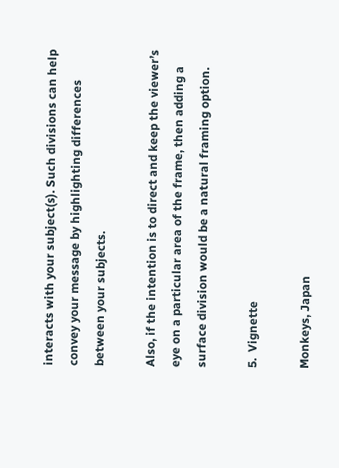interacts with your subject(s). Such divisions can help convey your message by highlighting differences between your subjects.

Also, if the intention is to direct and keep the viewer’s eye on a particular area of the frame, then adding a surface division would be a natural framing option.

5.  Vignette

Monkeys, Japan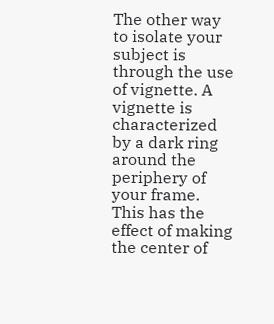The other way to isolate your subject is through the use of vignette. A vignette is characterized by a dark ring around the periphery of your frame. This has the effect of making the center of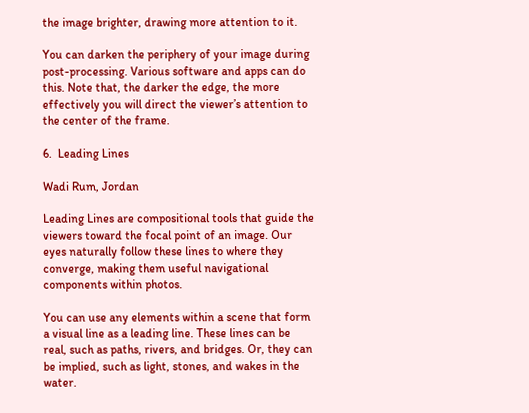the image brighter, drawing more attention to it.

You can darken the periphery of your image during post-processing. Various software and apps can do this. Note that, the darker the edge, the more effectively you will direct the viewer’s attention to the center of the frame.

6.  Leading Lines

Wadi Rum, Jordan

Leading Lines are compositional tools that guide the viewers toward the focal point of an image. Our eyes naturally follow these lines to where they converge, making them useful navigational components within photos.

You can use any elements within a scene that form a visual line as a leading line. These lines can be real, such as paths, rivers, and bridges. Or, they can be implied, such as light, stones, and wakes in the water.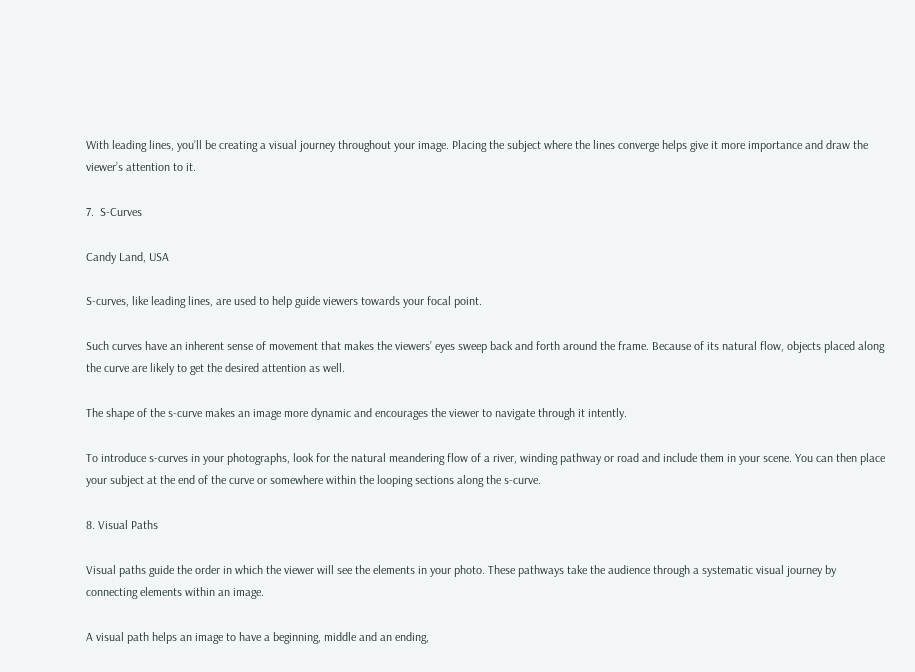With leading lines, you’ll be creating a visual journey throughout your image. Placing the subject where the lines converge helps give it more importance and draw the viewer’s attention to it.

7.  S-Curves

Candy Land, USA

S-curves, like leading lines, are used to help guide viewers towards your focal point.

Such curves have an inherent sense of movement that makes the viewers’ eyes sweep back and forth around the frame. Because of its natural flow, objects placed along the curve are likely to get the desired attention as well.

The shape of the s-curve makes an image more dynamic and encourages the viewer to navigate through it intently.

To introduce s-curves in your photographs, look for the natural meandering flow of a river, winding pathway or road and include them in your scene. You can then place your subject at the end of the curve or somewhere within the looping sections along the s-curve.

8. Visual Paths

Visual paths guide the order in which the viewer will see the elements in your photo. These pathways take the audience through a systematic visual journey by connecting elements within an image.

A visual path helps an image to have a beginning, middle and an ending,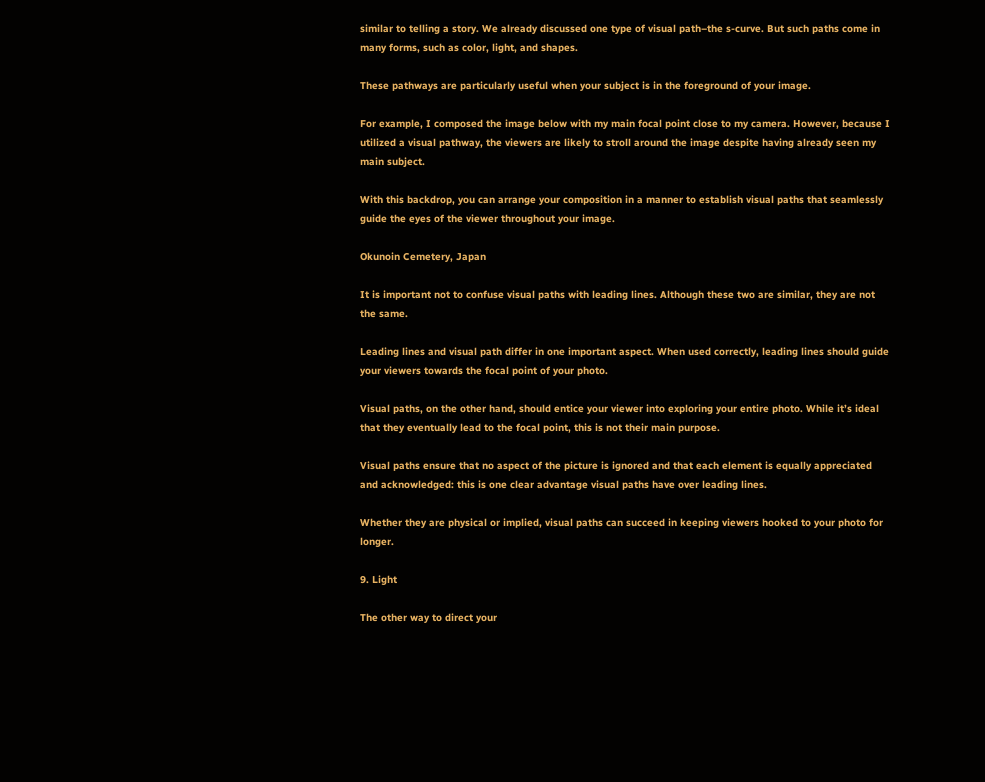similar to telling a story. We already discussed one type of visual path–the s-curve. But such paths come in many forms, such as color, light, and shapes.

These pathways are particularly useful when your subject is in the foreground of your image.

For example, I composed the image below with my main focal point close to my camera. However, because I utilized a visual pathway, the viewers are likely to stroll around the image despite having already seen my main subject.

With this backdrop, you can arrange your composition in a manner to establish visual paths that seamlessly guide the eyes of the viewer throughout your image.

Okunoin Cemetery, Japan

It is important not to confuse visual paths with leading lines. Although these two are similar, they are not the same.

Leading lines and visual path differ in one important aspect. When used correctly, leading lines should guide your viewers towards the focal point of your photo.

Visual paths, on the other hand, should entice your viewer into exploring your entire photo. While it’s ideal that they eventually lead to the focal point, this is not their main purpose.

Visual paths ensure that no aspect of the picture is ignored and that each element is equally appreciated and acknowledged: this is one clear advantage visual paths have over leading lines.

Whether they are physical or implied, visual paths can succeed in keeping viewers hooked to your photo for longer.

9. Light

The other way to direct your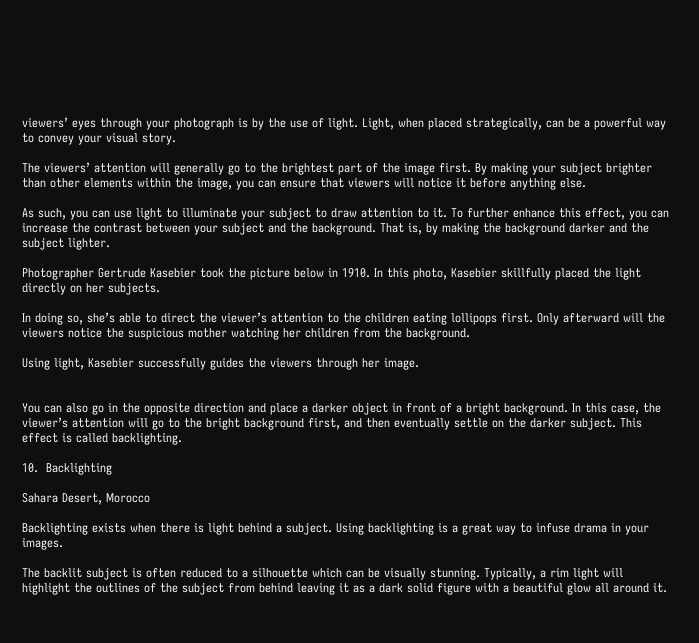viewers’ eyes through your photograph is by the use of light. Light, when placed strategically, can be a powerful way to convey your visual story.

The viewers’ attention will generally go to the brightest part of the image first. By making your subject brighter than other elements within the image, you can ensure that viewers will notice it before anything else.

As such, you can use light to illuminate your subject to draw attention to it. To further enhance this effect, you can increase the contrast between your subject and the background. That is, by making the background darker and the subject lighter.

Photographer Gertrude Kasebier took the picture below in 1910. In this photo, Kasebier skillfully placed the light directly on her subjects.

In doing so, she’s able to direct the viewer’s attention to the children eating lollipops first. Only afterward will the viewers notice the suspicious mother watching her children from the background.

Using light, Kasebier successfully guides the viewers through her image.


You can also go in the opposite direction and place a darker object in front of a bright background. In this case, the viewer’s attention will go to the bright background first, and then eventually settle on the darker subject. This effect is called backlighting.

10.  Backlighting

Sahara Desert, Morocco

Backlighting exists when there is light behind a subject. Using backlighting is a great way to infuse drama in your images.

The backlit subject is often reduced to a silhouette which can be visually stunning. Typically, a rim light will highlight the outlines of the subject from behind leaving it as a dark solid figure with a beautiful glow all around it.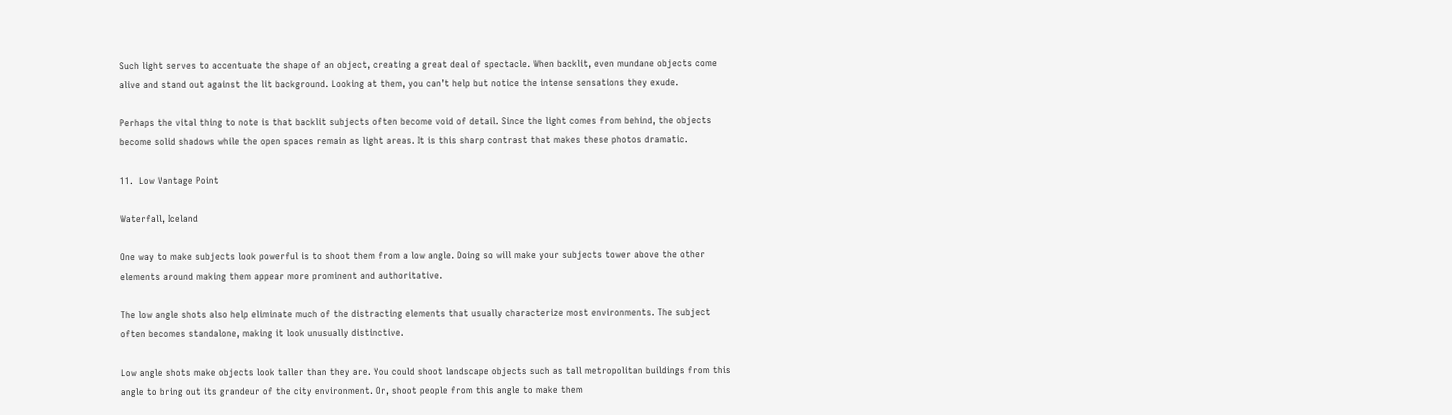Such light serves to accentuate the shape of an object, creating a great deal of spectacle. When backlit, even mundane objects come alive and stand out against the lit background. Looking at them, you can’t help but notice the intense sensations they exude.

Perhaps the vital thing to note is that backlit subjects often become void of detail. Since the light comes from behind, the objects become solid shadows while the open spaces remain as light areas. It is this sharp contrast that makes these photos dramatic.

11.  Low Vantage Point

Waterfall, Iceland

One way to make subjects look powerful is to shoot them from a low angle. Doing so will make your subjects tower above the other elements around making them appear more prominent and authoritative.

The low angle shots also help eliminate much of the distracting elements that usually characterize most environments. The subject often becomes standalone, making it look unusually distinctive.

Low angle shots make objects look taller than they are. You could shoot landscape objects such as tall metropolitan buildings from this angle to bring out its grandeur of the city environment. Or, shoot people from this angle to make them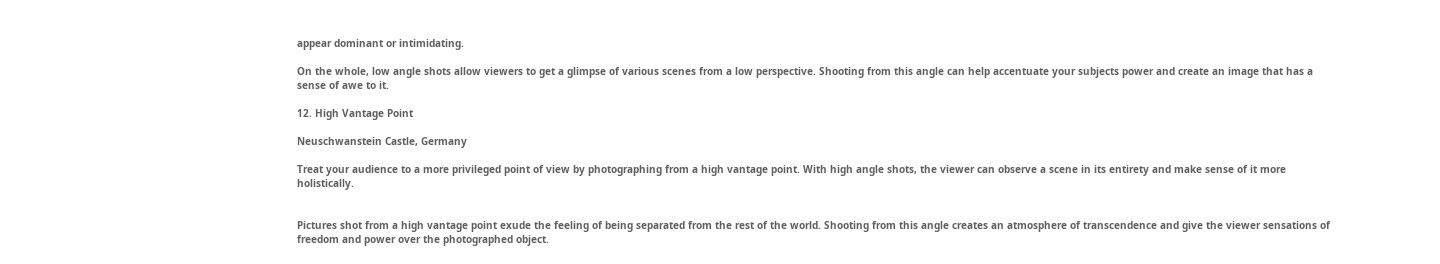appear dominant or intimidating.

On the whole, low angle shots allow viewers to get a glimpse of various scenes from a low perspective. Shooting from this angle can help accentuate your subjects power and create an image that has a sense of awe to it.

12. High Vantage Point

Neuschwanstein Castle, Germany

Treat your audience to a more privileged point of view by photographing from a high vantage point. With high angle shots, the viewer can observe a scene in its entirety and make sense of it more holistically.


Pictures shot from a high vantage point exude the feeling of being separated from the rest of the world. Shooting from this angle creates an atmosphere of transcendence and give the viewer sensations of freedom and power over the photographed object.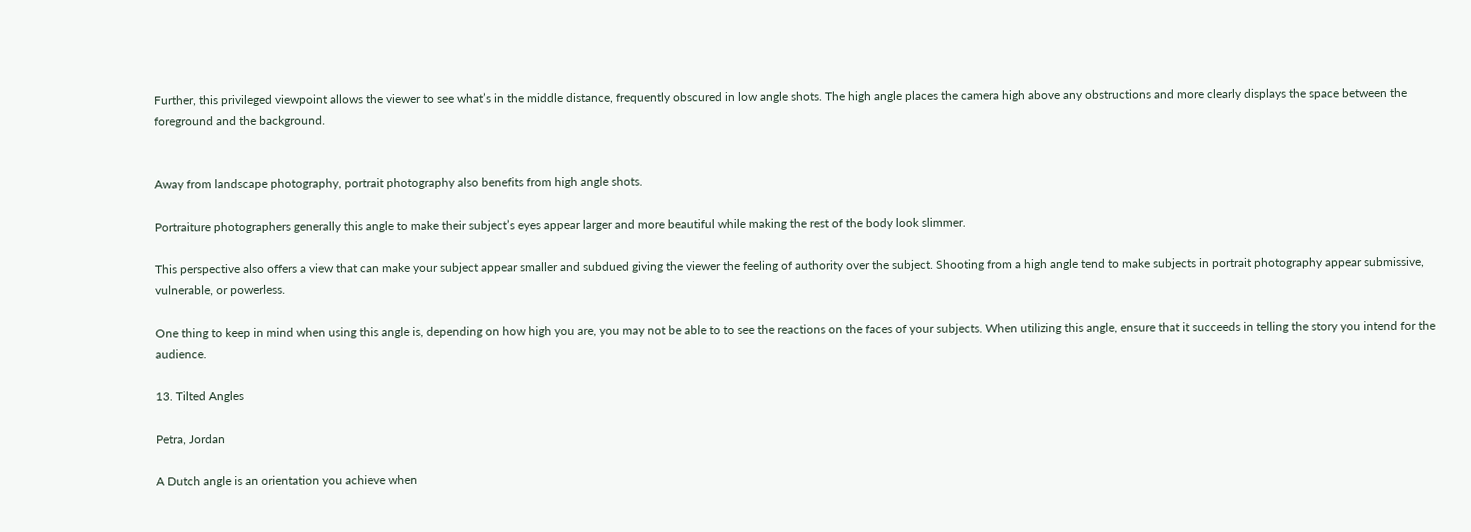Further, this privileged viewpoint allows the viewer to see what’s in the middle distance, frequently obscured in low angle shots. The high angle places the camera high above any obstructions and more clearly displays the space between the foreground and the background.


Away from landscape photography, portrait photography also benefits from high angle shots.

Portraiture photographers generally this angle to make their subject’s eyes appear larger and more beautiful while making the rest of the body look slimmer.

This perspective also offers a view that can make your subject appear smaller and subdued giving the viewer the feeling of authority over the subject. Shooting from a high angle tend to make subjects in portrait photography appear submissive, vulnerable, or powerless.

One thing to keep in mind when using this angle is, depending on how high you are, you may not be able to to see the reactions on the faces of your subjects. When utilizing this angle, ensure that it succeeds in telling the story you intend for the audience.

13. Tilted Angles

Petra, Jordan

A Dutch angle is an orientation you achieve when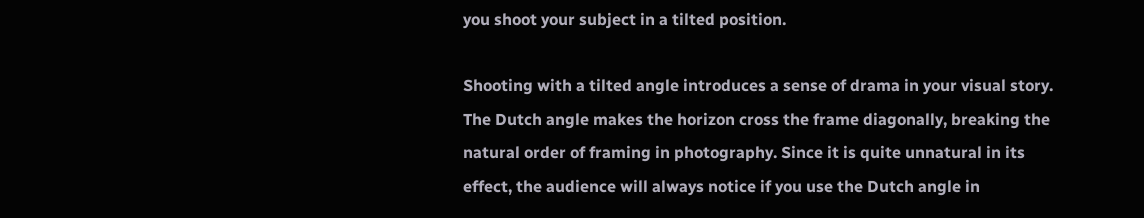you shoot your subject in a tilted position.

Shooting with a tilted angle introduces a sense of drama in your visual story. The Dutch angle makes the horizon cross the frame diagonally, breaking the natural order of framing in photography. Since it is quite unnatural in its effect, the audience will always notice if you use the Dutch angle in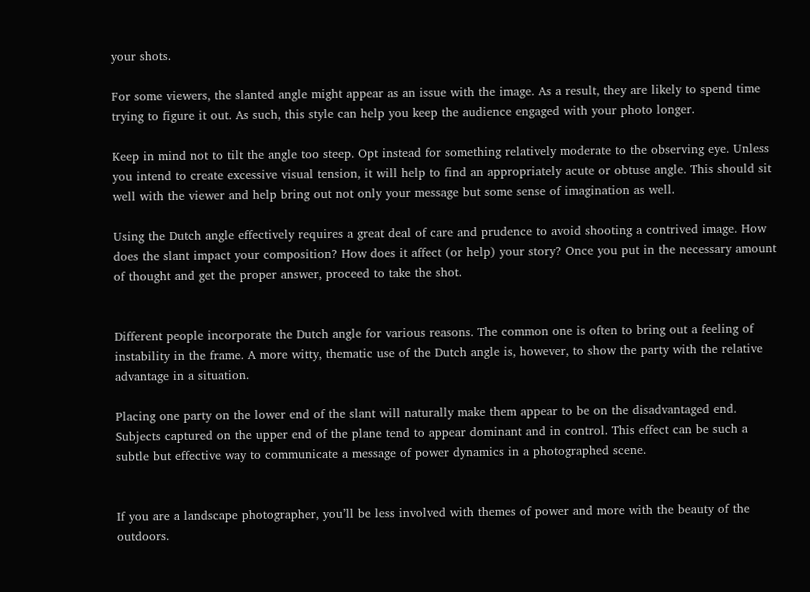your shots.

For some viewers, the slanted angle might appear as an issue with the image. As a result, they are likely to spend time trying to figure it out. As such, this style can help you keep the audience engaged with your photo longer.

Keep in mind not to tilt the angle too steep. Opt instead for something relatively moderate to the observing eye. Unless you intend to create excessive visual tension, it will help to find an appropriately acute or obtuse angle. This should sit well with the viewer and help bring out not only your message but some sense of imagination as well.

Using the Dutch angle effectively requires a great deal of care and prudence to avoid shooting a contrived image. How does the slant impact your composition? How does it affect (or help) your story? Once you put in the necessary amount of thought and get the proper answer, proceed to take the shot.


Different people incorporate the Dutch angle for various reasons. The common one is often to bring out a feeling of instability in the frame. A more witty, thematic use of the Dutch angle is, however, to show the party with the relative advantage in a situation.

Placing one party on the lower end of the slant will naturally make them appear to be on the disadvantaged end. Subjects captured on the upper end of the plane tend to appear dominant and in control. This effect can be such a subtle but effective way to communicate a message of power dynamics in a photographed scene.


If you are a landscape photographer, you’ll be less involved with themes of power and more with the beauty of the outdoors.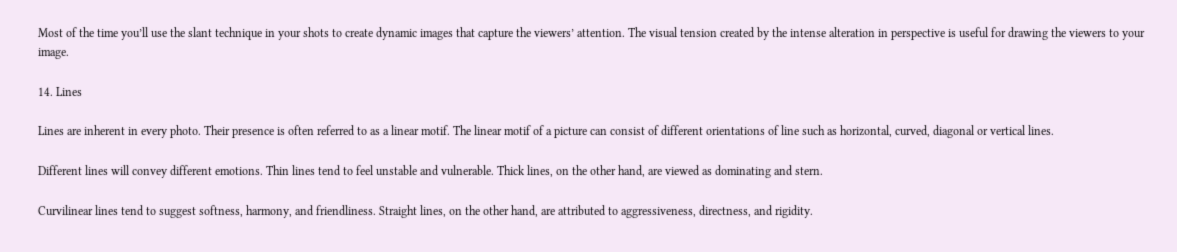Most of the time you’ll use the slant technique in your shots to create dynamic images that capture the viewers’ attention. The visual tension created by the intense alteration in perspective is useful for drawing the viewers to your image.

14. Lines

Lines are inherent in every photo. Their presence is often referred to as a linear motif. The linear motif of a picture can consist of different orientations of line such as horizontal, curved, diagonal or vertical lines.

Different lines will convey different emotions. Thin lines tend to feel unstable and vulnerable. Thick lines, on the other hand, are viewed as dominating and stern.

Curvilinear lines tend to suggest softness, harmony, and friendliness. Straight lines, on the other hand, are attributed to aggressiveness, directness, and rigidity.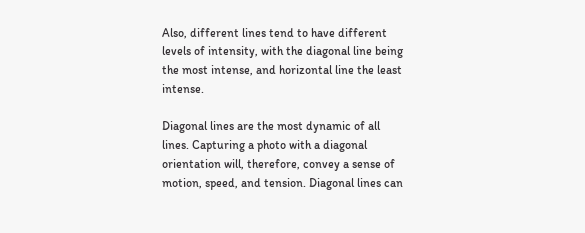Also, different lines tend to have different levels of intensity, with the diagonal line being the most intense, and horizontal line the least intense.

Diagonal lines are the most dynamic of all lines. Capturing a photo with a diagonal orientation will, therefore, convey a sense of motion, speed, and tension. Diagonal lines can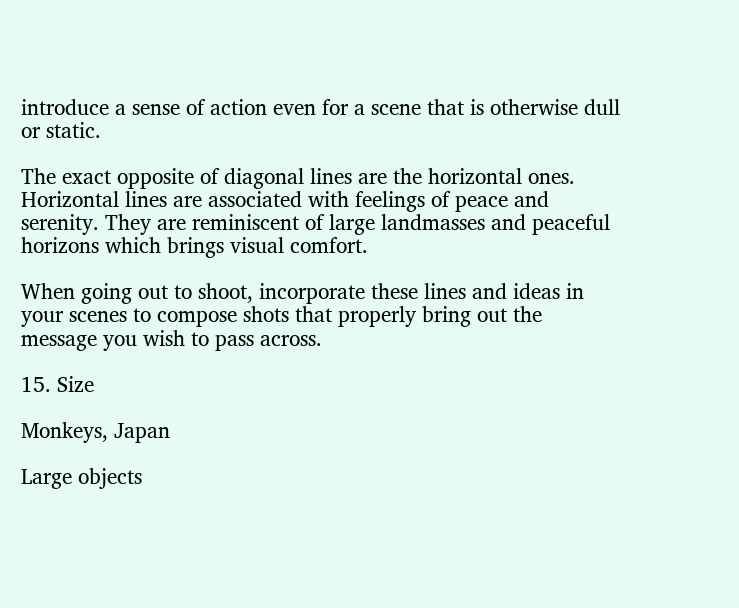introduce a sense of action even for a scene that is otherwise dull or static.

The exact opposite of diagonal lines are the horizontal ones. Horizontal lines are associated with feelings of peace and serenity. They are reminiscent of large landmasses and peaceful horizons which brings visual comfort.

When going out to shoot, incorporate these lines and ideas in your scenes to compose shots that properly bring out the message you wish to pass across.

15. Size

Monkeys, Japan

Large objects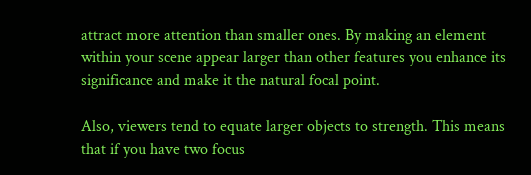attract more attention than smaller ones. By making an element within your scene appear larger than other features you enhance its significance and make it the natural focal point.

Also, viewers tend to equate larger objects to strength. This means that if you have two focus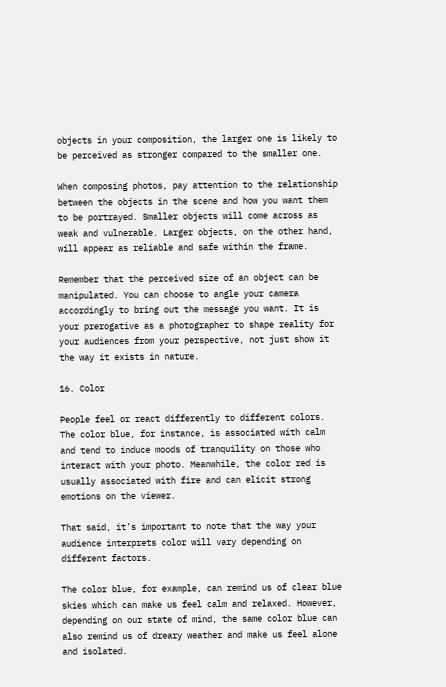objects in your composition, the larger one is likely to be perceived as stronger compared to the smaller one.

When composing photos, pay attention to the relationship between the objects in the scene and how you want them to be portrayed. Smaller objects will come across as weak and vulnerable. Larger objects, on the other hand, will appear as reliable and safe within the frame.

Remember that the perceived size of an object can be manipulated. You can choose to angle your camera accordingly to bring out the message you want. It is your prerogative as a photographer to shape reality for your audiences from your perspective, not just show it the way it exists in nature.

16. Color

People feel or react differently to different colors. The color blue, for instance, is associated with calm and tend to induce moods of tranquility on those who interact with your photo. Meanwhile, the color red is usually associated with fire and can elicit strong emotions on the viewer.

That said, it’s important to note that the way your audience interprets color will vary depending on different factors.

The color blue, for example, can remind us of clear blue skies which can make us feel calm and relaxed. However, depending on our state of mind, the same color blue can also remind us of dreary weather and make us feel alone and isolated.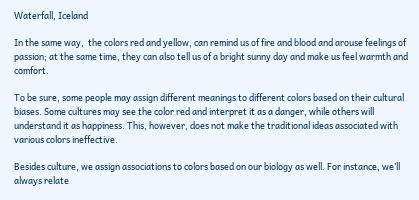Waterfall, Iceland

In the same way,  the colors red and yellow, can remind us of fire and blood and arouse feelings of passion; at the same time, they can also tell us of a bright sunny day and make us feel warmth and comfort.

To be sure, some people may assign different meanings to different colors based on their cultural biases. Some cultures may see the color red and interpret it as a danger, while others will understand it as happiness. This, however, does not make the traditional ideas associated with various colors ineffective.

Besides culture, we assign associations to colors based on our biology as well. For instance, we’ll always relate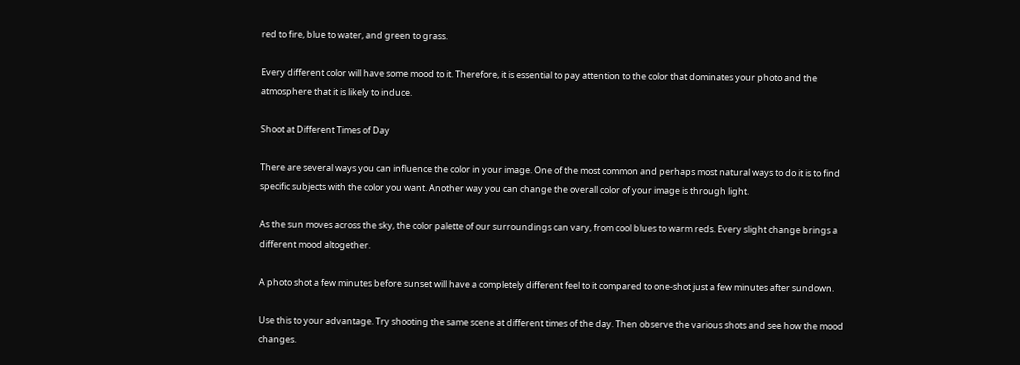red to fire, blue to water, and green to grass.

Every different color will have some mood to it. Therefore, it is essential to pay attention to the color that dominates your photo and the atmosphere that it is likely to induce.

Shoot at Different Times of Day

There are several ways you can influence the color in your image. One of the most common and perhaps most natural ways to do it is to find specific subjects with the color you want. Another way you can change the overall color of your image is through light.

As the sun moves across the sky, the color palette of our surroundings can vary, from cool blues to warm reds. Every slight change brings a different mood altogether.

A photo shot a few minutes before sunset will have a completely different feel to it compared to one-shot just a few minutes after sundown.

Use this to your advantage. Try shooting the same scene at different times of the day. Then observe the various shots and see how the mood changes.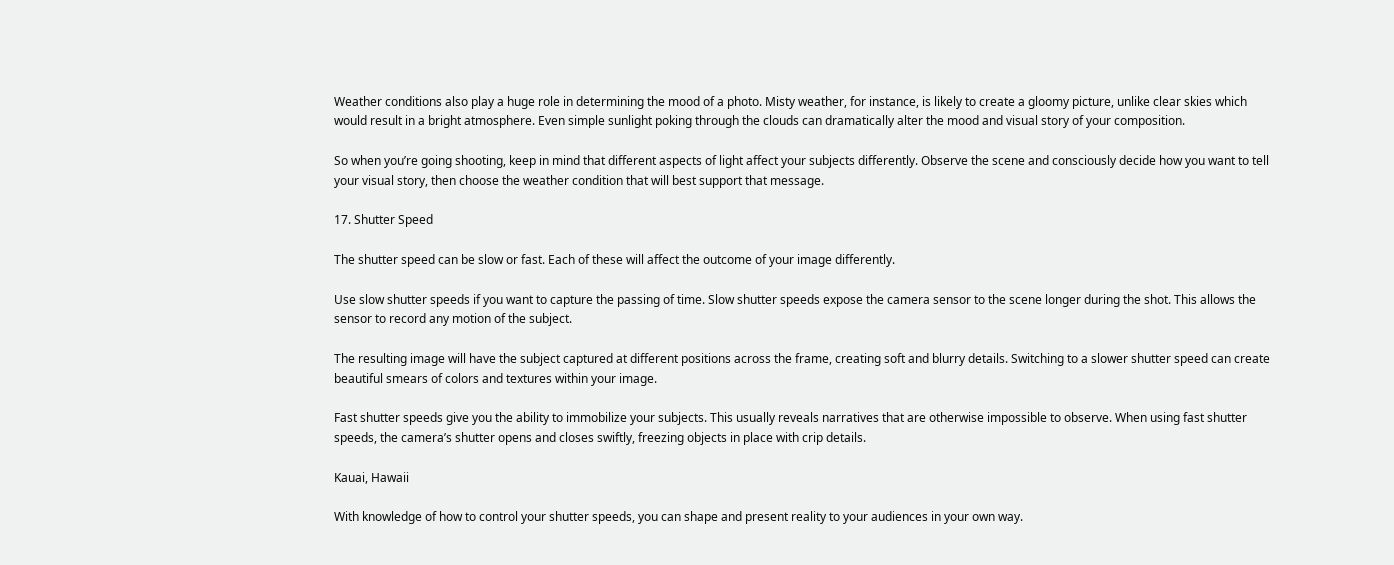Weather conditions also play a huge role in determining the mood of a photo. Misty weather, for instance, is likely to create a gloomy picture, unlike clear skies which would result in a bright atmosphere. Even simple sunlight poking through the clouds can dramatically alter the mood and visual story of your composition.

So when you’re going shooting, keep in mind that different aspects of light affect your subjects differently. Observe the scene and consciously decide how you want to tell your visual story, then choose the weather condition that will best support that message.

17. Shutter Speed

The shutter speed can be slow or fast. Each of these will affect the outcome of your image differently.

Use slow shutter speeds if you want to capture the passing of time. Slow shutter speeds expose the camera sensor to the scene longer during the shot. This allows the sensor to record any motion of the subject.

The resulting image will have the subject captured at different positions across the frame, creating soft and blurry details. Switching to a slower shutter speed can create beautiful smears of colors and textures within your image.

Fast shutter speeds give you the ability to immobilize your subjects. This usually reveals narratives that are otherwise impossible to observe. When using fast shutter speeds, the camera’s shutter opens and closes swiftly, freezing objects in place with crip details.

Kauai, Hawaii

With knowledge of how to control your shutter speeds, you can shape and present reality to your audiences in your own way.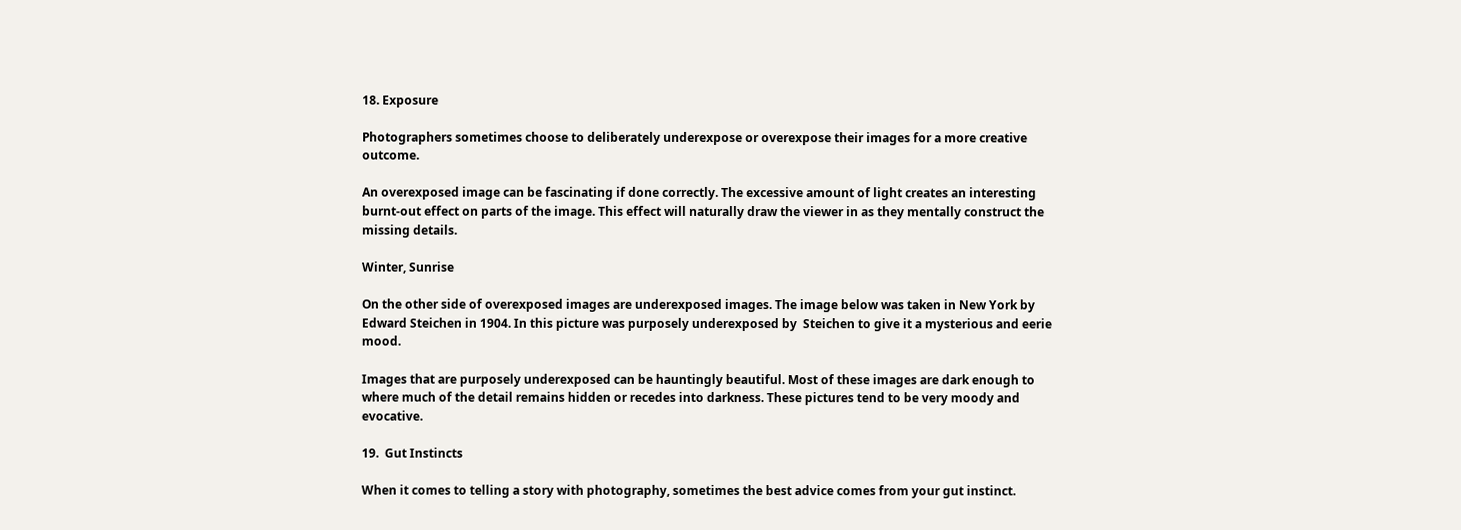18. Exposure

Photographers sometimes choose to deliberately underexpose or overexpose their images for a more creative outcome.

An overexposed image can be fascinating if done correctly. The excessive amount of light creates an interesting burnt-out effect on parts of the image. This effect will naturally draw the viewer in as they mentally construct the missing details.

Winter, Sunrise

On the other side of overexposed images are underexposed images. The image below was taken in New York by Edward Steichen in 1904. In this picture was purposely underexposed by  Steichen to give it a mysterious and eerie mood.

Images that are purposely underexposed can be hauntingly beautiful. Most of these images are dark enough to where much of the detail remains hidden or recedes into darkness. These pictures tend to be very moody and evocative.

19.  Gut Instincts

When it comes to telling a story with photography, sometimes the best advice comes from your gut instinct.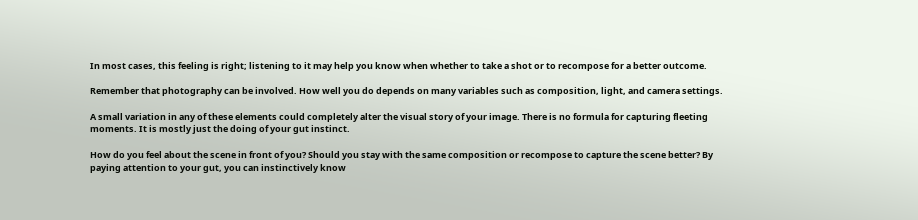In most cases, this feeling is right; listening to it may help you know when whether to take a shot or to recompose for a better outcome.

Remember that photography can be involved. How well you do depends on many variables such as composition, light, and camera settings.

A small variation in any of these elements could completely alter the visual story of your image. There is no formula for capturing fleeting moments. It is mostly just the doing of your gut instinct.

How do you feel about the scene in front of you? Should you stay with the same composition or recompose to capture the scene better? By paying attention to your gut, you can instinctively know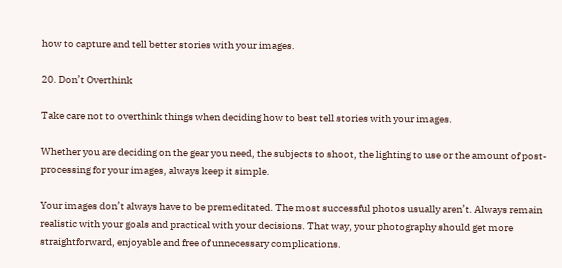how to capture and tell better stories with your images.

20. Don’t Overthink

Take care not to overthink things when deciding how to best tell stories with your images.

Whether you are deciding on the gear you need, the subjects to shoot, the lighting to use or the amount of post-processing for your images, always keep it simple.

Your images don’t always have to be premeditated. The most successful photos usually aren’t. Always remain realistic with your goals and practical with your decisions. That way, your photography should get more straightforward, enjoyable and free of unnecessary complications.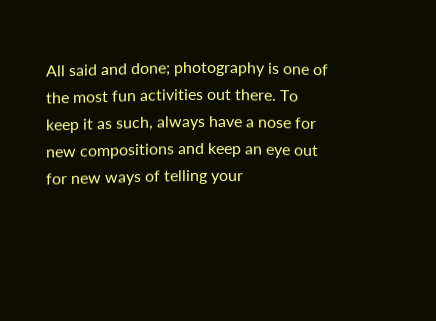All said and done; photography is one of the most fun activities out there. To keep it as such, always have a nose for new compositions and keep an eye out for new ways of telling your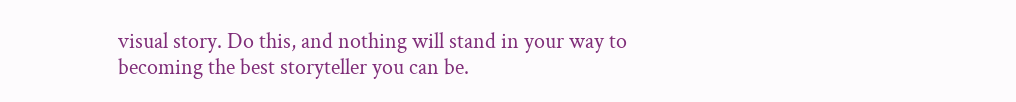visual story. Do this, and nothing will stand in your way to becoming the best storyteller you can be.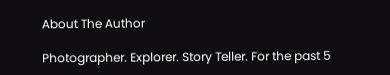About The Author

Photographer. Explorer. Story Teller. For the past 5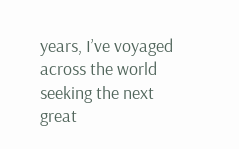years, I’ve voyaged across the world seeking the next great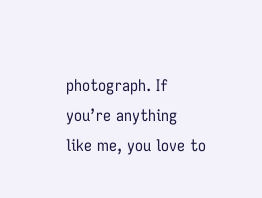photograph. If you’re anything like me, you love to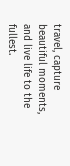travel, capture beautiful moments, and live life to the fullest.